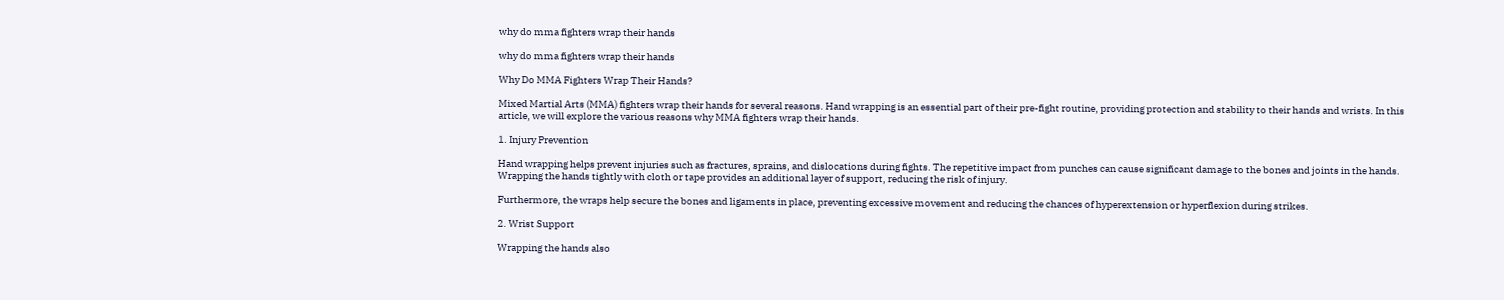why do mma fighters wrap their hands

why do mma fighters wrap their hands

Why Do MMA Fighters Wrap Their Hands?

Mixed Martial Arts (MMA) fighters wrap their hands for several reasons. Hand wrapping is an essential part of their pre-fight routine, providing protection and stability to their hands and wrists. In this article, we will explore the various reasons why MMA fighters wrap their hands.

1. Injury Prevention

Hand wrapping helps prevent injuries such as fractures, sprains, and dislocations during fights. The repetitive impact from punches can cause significant damage to the bones and joints in the hands. Wrapping the hands tightly with cloth or tape provides an additional layer of support, reducing the risk of injury.

Furthermore, the wraps help secure the bones and ligaments in place, preventing excessive movement and reducing the chances of hyperextension or hyperflexion during strikes.

2. Wrist Support

Wrapping the hands also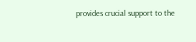provides crucial support to the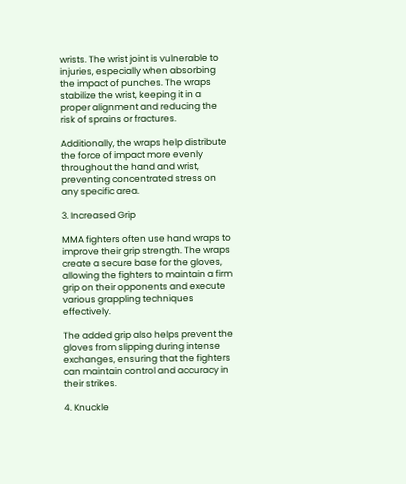wrists. The wrist joint is vulnerable to injuries, especially when absorbing the impact of punches. The wraps stabilize the wrist, keeping it in a proper alignment and reducing the risk of sprains or fractures.

Additionally, the wraps help distribute the force of impact more evenly throughout the hand and wrist, preventing concentrated stress on any specific area.

3. Increased Grip

MMA fighters often use hand wraps to improve their grip strength. The wraps create a secure base for the gloves, allowing the fighters to maintain a firm grip on their opponents and execute various grappling techniques effectively.

The added grip also helps prevent the gloves from slipping during intense exchanges, ensuring that the fighters can maintain control and accuracy in their strikes.

4. Knuckle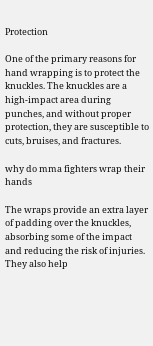Protection

One of the primary reasons for hand wrapping is to protect the knuckles. The knuckles are a high-impact area during punches, and without proper protection, they are susceptible to cuts, bruises, and fractures.

why do mma fighters wrap their hands

The wraps provide an extra layer of padding over the knuckles, absorbing some of the impact and reducing the risk of injuries. They also help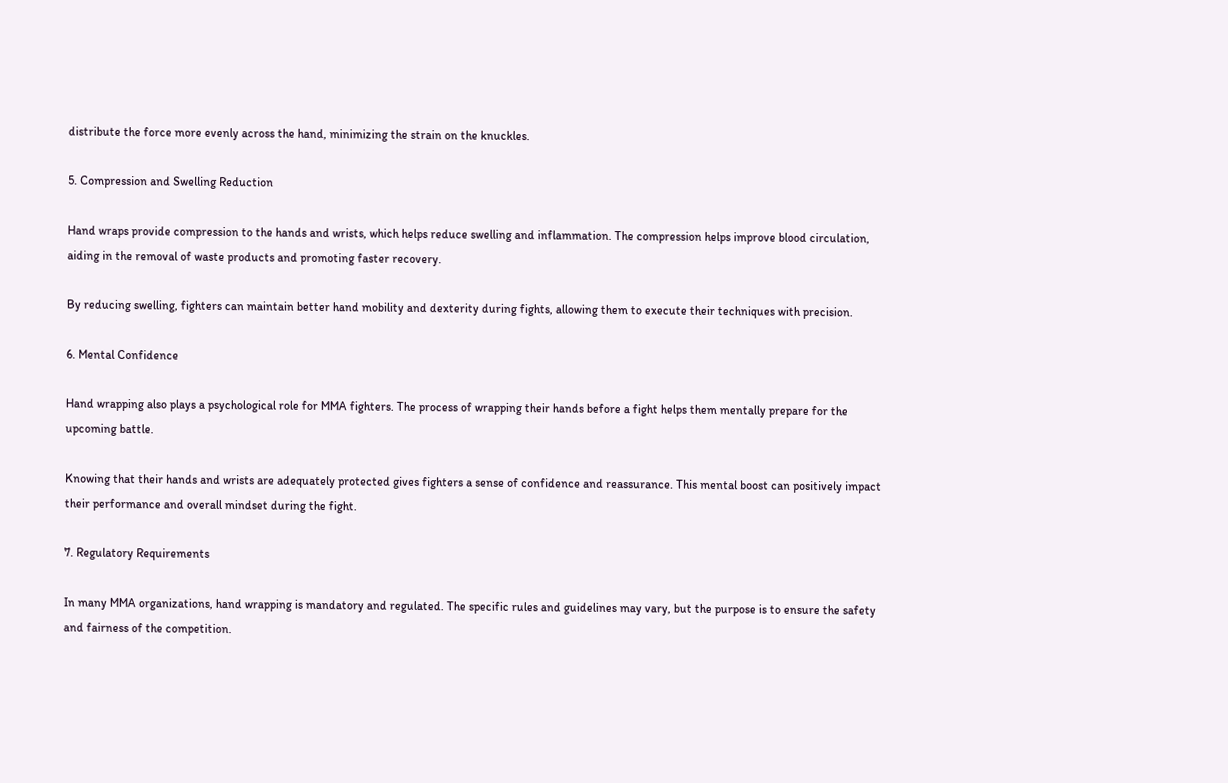distribute the force more evenly across the hand, minimizing the strain on the knuckles.

5. Compression and Swelling Reduction

Hand wraps provide compression to the hands and wrists, which helps reduce swelling and inflammation. The compression helps improve blood circulation, aiding in the removal of waste products and promoting faster recovery.

By reducing swelling, fighters can maintain better hand mobility and dexterity during fights, allowing them to execute their techniques with precision.

6. Mental Confidence

Hand wrapping also plays a psychological role for MMA fighters. The process of wrapping their hands before a fight helps them mentally prepare for the upcoming battle.

Knowing that their hands and wrists are adequately protected gives fighters a sense of confidence and reassurance. This mental boost can positively impact their performance and overall mindset during the fight.

7. Regulatory Requirements

In many MMA organizations, hand wrapping is mandatory and regulated. The specific rules and guidelines may vary, but the purpose is to ensure the safety and fairness of the competition.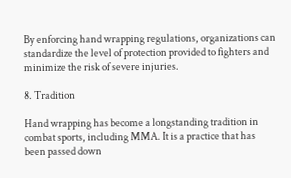By enforcing hand wrapping regulations, organizations can standardize the level of protection provided to fighters and minimize the risk of severe injuries.

8. Tradition

Hand wrapping has become a longstanding tradition in combat sports, including MMA. It is a practice that has been passed down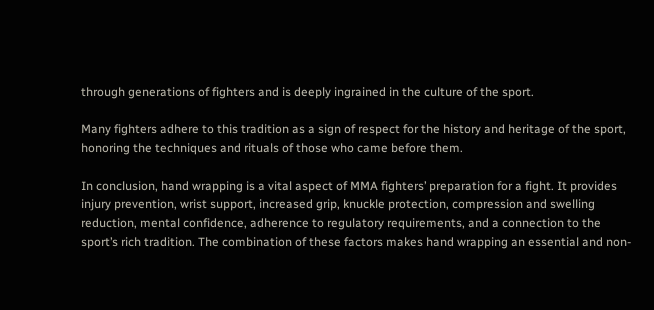through generations of fighters and is deeply ingrained in the culture of the sport.

Many fighters adhere to this tradition as a sign of respect for the history and heritage of the sport, honoring the techniques and rituals of those who came before them.

In conclusion, hand wrapping is a vital aspect of MMA fighters’ preparation for a fight. It provides injury prevention, wrist support, increased grip, knuckle protection, compression and swelling reduction, mental confidence, adherence to regulatory requirements, and a connection to the sport’s rich tradition. The combination of these factors makes hand wrapping an essential and non-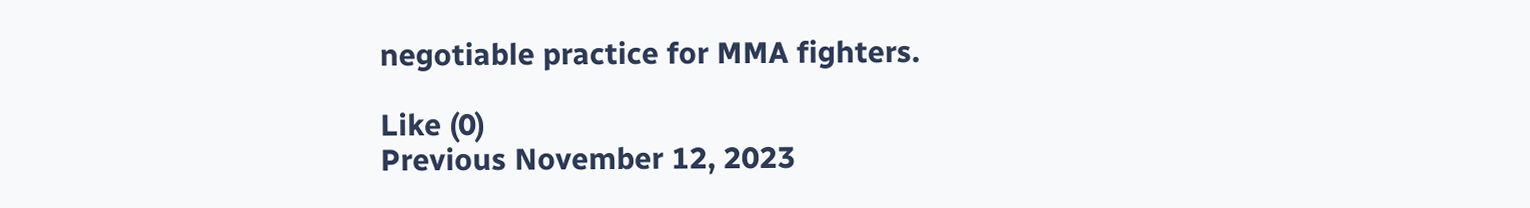negotiable practice for MMA fighters.

Like (0)
Previous November 12, 2023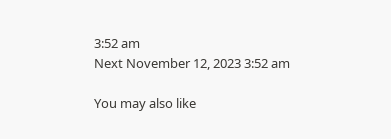3:52 am
Next November 12, 2023 3:52 am

You may also like